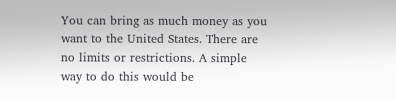You can bring as much money as you want to the United States. There are no limits or restrictions. A simple way to do this would be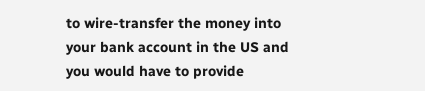to wire-transfer the money into your bank account in the US and you would have to provide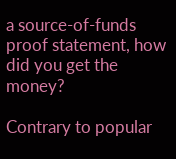a source-of-funds proof statement, how did you get the money?

Contrary to popular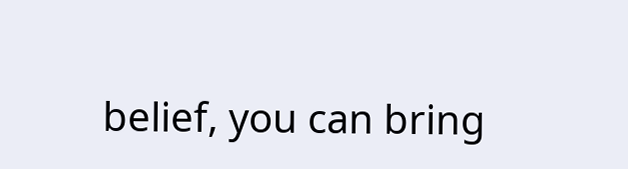belief, you can bring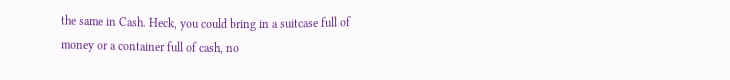the same in Cash. Heck, you could bring in a suitcase full of money or a container full of cash, no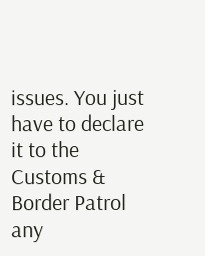issues. You just have to declare it to the Customs & Border Patrol any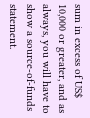sum in excess of US$ 10,000 or greater, and as always, you will have to show a source-of-funds statement.